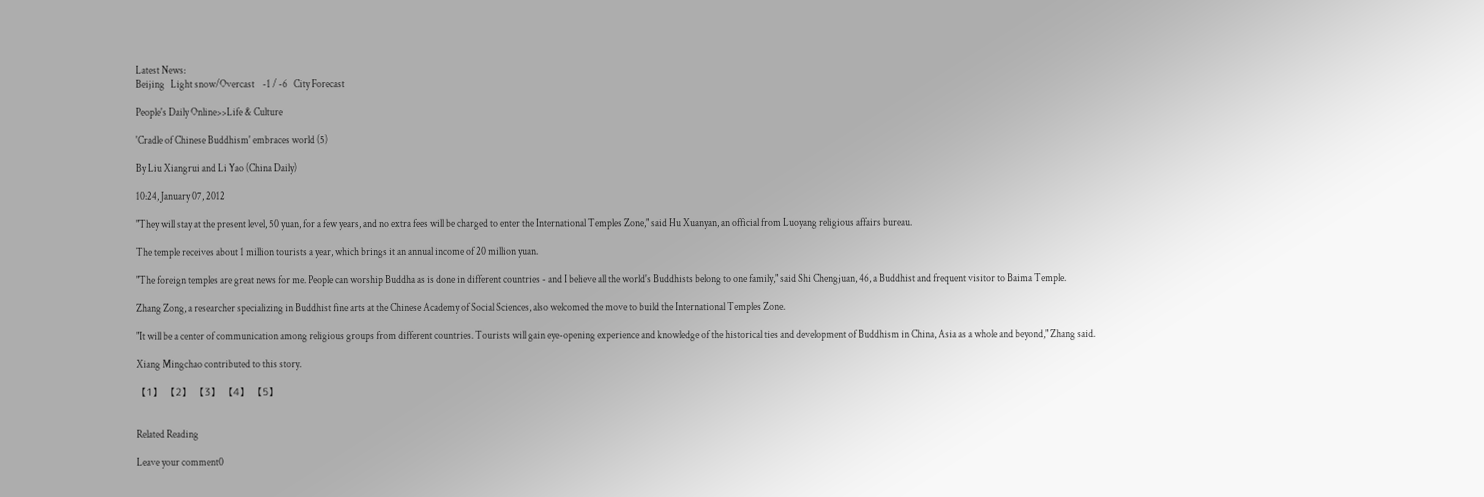Latest News:
Beijing   Light snow/Overcast    -1 / -6   City Forecast

People's Daily Online>>Life & Culture

'Cradle of Chinese Buddhism' embraces world (5)

By Liu Xiangrui and Li Yao (China Daily)

10:24, January 07, 2012

"They will stay at the present level, 50 yuan, for a few years, and no extra fees will be charged to enter the International Temples Zone," said Hu Xuanyan, an official from Luoyang religious affairs bureau.

The temple receives about 1 million tourists a year, which brings it an annual income of 20 million yuan.

"The foreign temples are great news for me. People can worship Buddha as is done in different countries - and I believe all the world's Buddhists belong to one family," said Shi Chengjuan, 46, a Buddhist and frequent visitor to Baima Temple.

Zhang Zong, a researcher specializing in Buddhist fine arts at the Chinese Academy of Social Sciences, also welcomed the move to build the International Temples Zone.

"It will be a center of communication among religious groups from different countries. Tourists will gain eye-opening experience and knowledge of the historical ties and development of Buddhism in China, Asia as a whole and beyond," Zhang said.

Xiang Mingchao contributed to this story.

【1】 【2】 【3】 【4】 【5】


Related Reading

Leave your comment0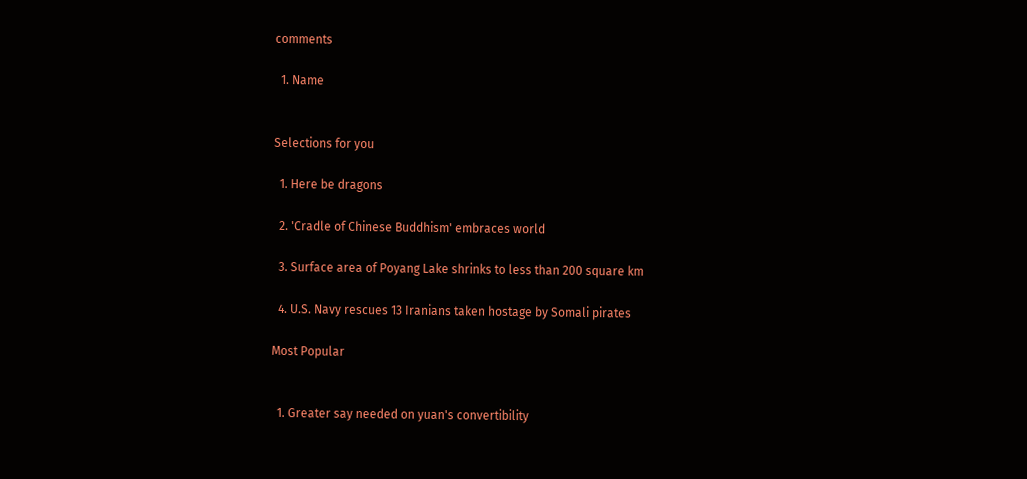comments

  1. Name


Selections for you

  1. Here be dragons

  2. 'Cradle of Chinese Buddhism' embraces world

  3. Surface area of Poyang Lake shrinks to less than 200 square km

  4. U.S. Navy rescues 13 Iranians taken hostage by Somali pirates

Most Popular


  1. Greater say needed on yuan's convertibility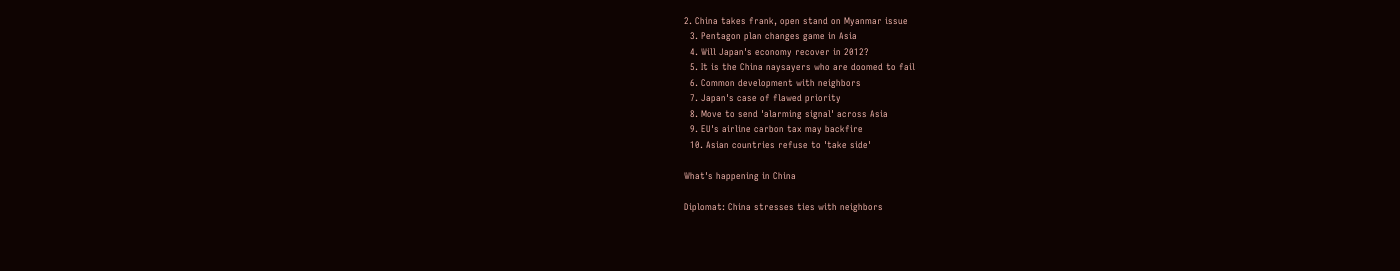2. China takes frank, open stand on Myanmar issue
  3. Pentagon plan changes game in Asia
  4. Will Japan's economy recover in 2012?
  5. It is the China naysayers who are doomed to fail
  6. Common development with neighbors
  7. Japan's case of flawed priority
  8. Move to send 'alarming signal' across Asia
  9. EU's airline carbon tax may backfire
  10. Asian countries refuse to 'take side'

What's happening in China

Diplomat: China stresses ties with neighbors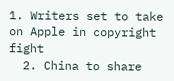1. Writers set to take on Apple in copyright fight
  2. China to share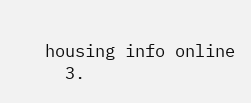housing info online
  3.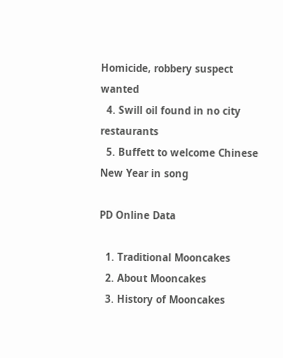Homicide, robbery suspect wanted
  4. Swill oil found in no city restaurants
  5. Buffett to welcome Chinese New Year in song

PD Online Data

  1. Traditional Mooncakes
  2. About Mooncakes
  3. History of Mooncakes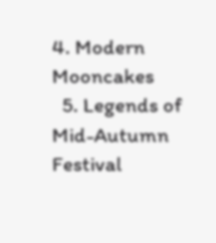4. Modern Mooncakes
  5. Legends of Mid-Autumn Festival